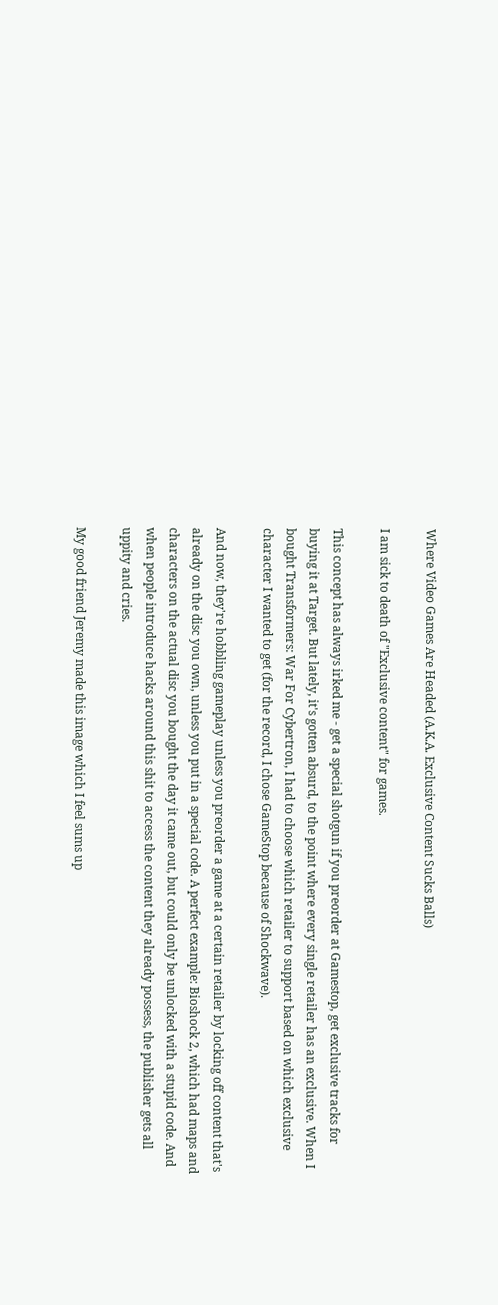Where Video Games Are Headed (A.K.A. Exclusive Content Sucks Balls)

I am sick to death of "Exclusive content" for games.

This concept has always irked me - get a special shotgun if you preorder at Gamestop, get exclusive tracks for buying it at Target. But lately, it's gotten absurd, to the point where every single retailer has an exclusive. When I bought Transformers: War For Cybertron, I had to choose which retailer to support based on which exclusive character I wanted to get (for the record, I chose GameStop because of Shockwave).

And now, they're hobbling gameplay unless you preorder a game at a certain retailer by locking off content that's already on the disc you own, unless you put in a special code. A perfect example: Bioshock 2, which had maps and characters on the actual disc you bought the day it came out, but could only be unlocked with a stupid code. And when people introduce hacks around this shit to access the content they already possess, the publisher gets all uppity and cries.

My good friend Jeremy made this image which I feel sums up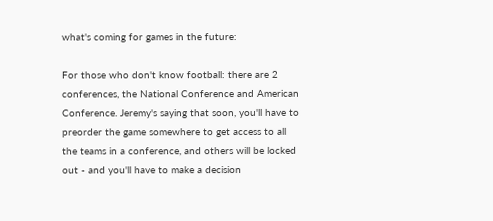what's coming for games in the future:

For those who don't know football: there are 2 conferences, the National Conference and American Conference. Jeremy's saying that soon, you'll have to preorder the game somewhere to get access to all the teams in a conference, and others will be locked out - and you'll have to make a decision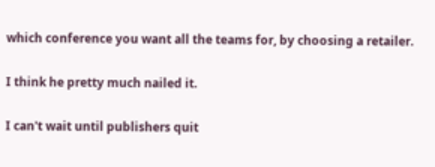which conference you want all the teams for, by choosing a retailer.

I think he pretty much nailed it.

I can't wait until publishers quit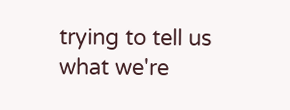trying to tell us what we're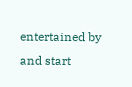entertained by and start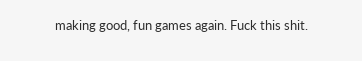making good, fun games again. Fuck this shit.